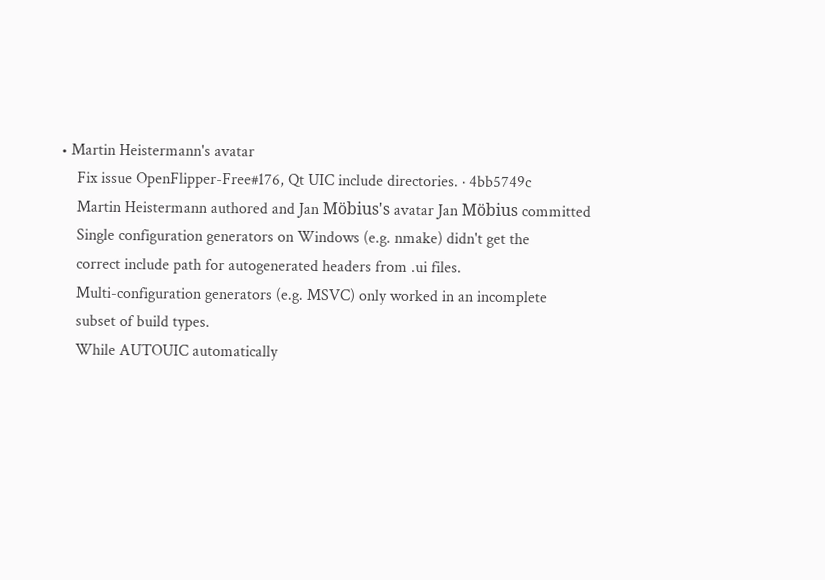• Martin Heistermann's avatar
    Fix issue OpenFlipper-Free#176, Qt UIC include directories. · 4bb5749c
    Martin Heistermann authored and Jan Möbius's avatar Jan Möbius committed
    Single configuration generators on Windows (e.g. nmake) didn't get the
    correct include path for autogenerated headers from .ui files.
    Multi-configuration generators (e.g. MSVC) only worked in an incomplete
    subset of build types.
    While AUTOUIC automatically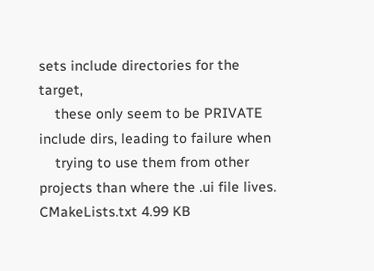sets include directories for the target,
    these only seem to be PRIVATE include dirs, leading to failure when
    trying to use them from other projects than where the .ui file lives.
CMakeLists.txt 4.99 KB